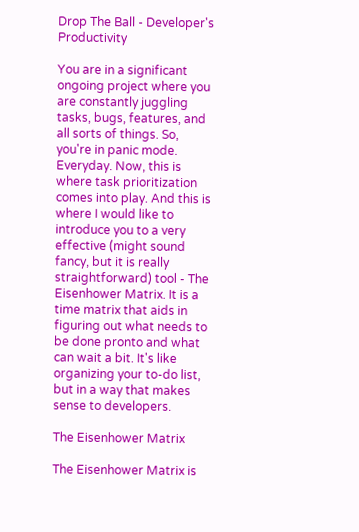Drop The Ball - Developer's Productivity

You are in a significant ongoing project where you are constantly juggling tasks, bugs, features, and all sorts of things. So, you're in panic mode. Everyday. Now, this is where task prioritization comes into play. And this is where I would like to introduce you to a very effective (might sound fancy, but it is really straightforward) tool - The Eisenhower Matrix. It is a time matrix that aids in figuring out what needs to be done pronto and what can wait a bit. It's like organizing your to-do list, but in a way that makes sense to developers.

The Eisenhower Matrix

The Eisenhower Matrix is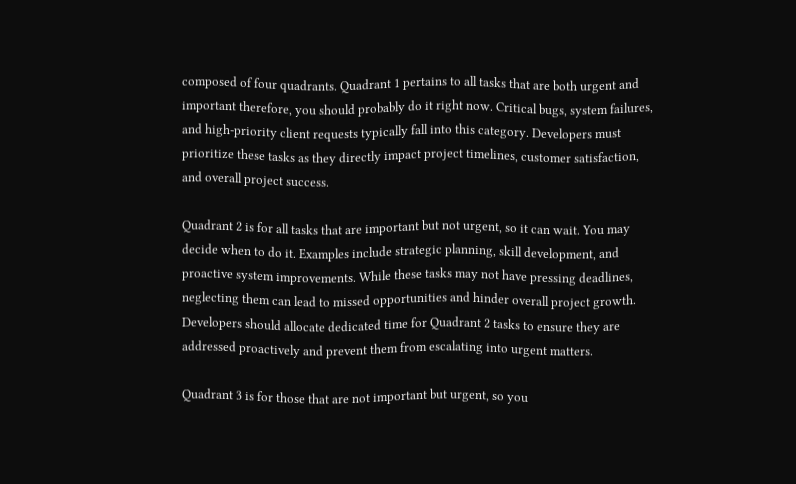composed of four quadrants. Quadrant 1 pertains to all tasks that are both urgent and important therefore, you should probably do it right now. Critical bugs, system failures, and high-priority client requests typically fall into this category. Developers must prioritize these tasks as they directly impact project timelines, customer satisfaction, and overall project success.

Quadrant 2 is for all tasks that are important but not urgent, so it can wait. You may decide when to do it. Examples include strategic planning, skill development, and proactive system improvements. While these tasks may not have pressing deadlines, neglecting them can lead to missed opportunities and hinder overall project growth. Developers should allocate dedicated time for Quadrant 2 tasks to ensure they are addressed proactively and prevent them from escalating into urgent matters.

Quadrant 3 is for those that are not important but urgent, so you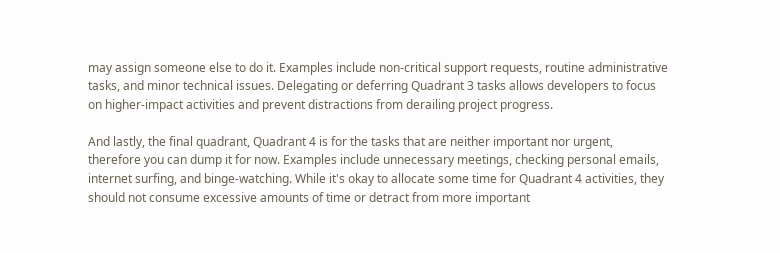may assign someone else to do it. Examples include non-critical support requests, routine administrative tasks, and minor technical issues. Delegating or deferring Quadrant 3 tasks allows developers to focus on higher-impact activities and prevent distractions from derailing project progress.

And lastly, the final quadrant, Quadrant 4 is for the tasks that are neither important nor urgent, therefore you can dump it for now. Examples include unnecessary meetings, checking personal emails, internet surfing, and binge-watching. While it's okay to allocate some time for Quadrant 4 activities, they should not consume excessive amounts of time or detract from more important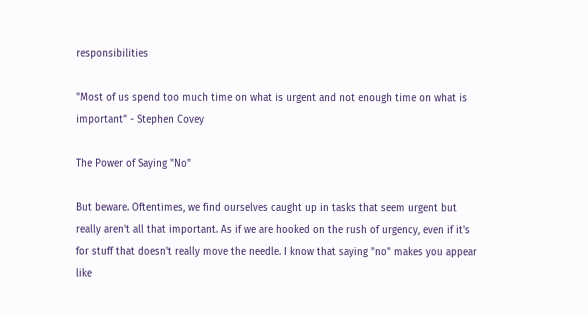responsibilities

"Most of us spend too much time on what is urgent and not enough time on what is important" - Stephen Covey

The Power of Saying "No"

But beware. Oftentimes, we find ourselves caught up in tasks that seem urgent but really aren't all that important. As if we are hooked on the rush of urgency, even if it's for stuff that doesn't really move the needle. I know that saying "no" makes you appear like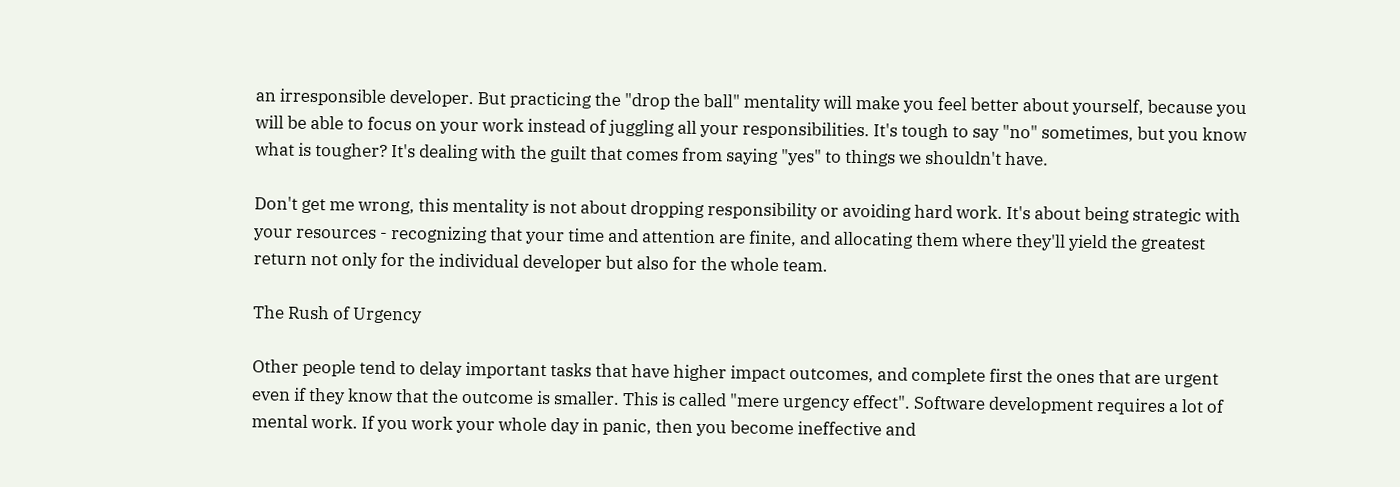an irresponsible developer. But practicing the "drop the ball" mentality will make you feel better about yourself, because you will be able to focus on your work instead of juggling all your responsibilities. It's tough to say "no" sometimes, but you know what is tougher? It's dealing with the guilt that comes from saying "yes" to things we shouldn't have.

Don't get me wrong, this mentality is not about dropping responsibility or avoiding hard work. It's about being strategic with your resources - recognizing that your time and attention are finite, and allocating them where they'll yield the greatest return not only for the individual developer but also for the whole team.

The Rush of Urgency

Other people tend to delay important tasks that have higher impact outcomes, and complete first the ones that are urgent even if they know that the outcome is smaller. This is called "mere urgency effect". Software development requires a lot of mental work. If you work your whole day in panic, then you become ineffective and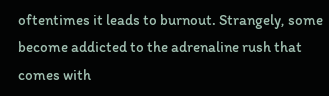oftentimes it leads to burnout. Strangely, some become addicted to the adrenaline rush that comes with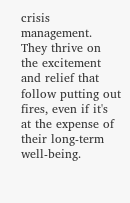crisis management. They thrive on the excitement and relief that follow putting out fires, even if it's at the expense of their long-term well-being.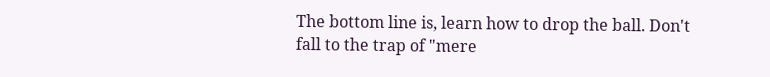The bottom line is, learn how to drop the ball. Don't fall to the trap of "mere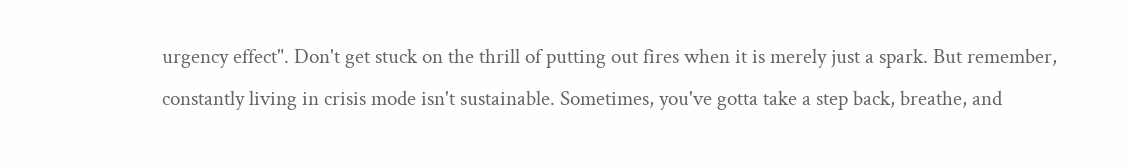urgency effect". Don't get stuck on the thrill of putting out fires when it is merely just a spark. But remember, constantly living in crisis mode isn't sustainable. Sometimes, you've gotta take a step back, breathe, and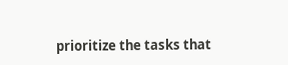prioritize the tasks that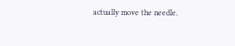actually move the needle.